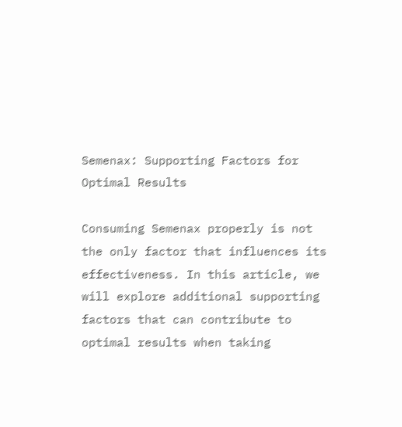Semenax: Supporting Factors for Optimal Results

Consuming Semenax properly is not the only factor that influences its effectiveness. In this article, we will explore additional supporting factors that can contribute to optimal results when taking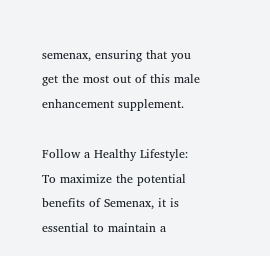semenax, ensuring that you get the most out of this male enhancement supplement.

Follow a Healthy Lifestyle:
To maximize the potential benefits of Semenax, it is essential to maintain a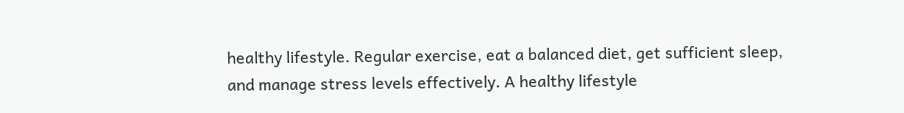healthy lifestyle. Regular exercise, eat a balanced diet, get sufficient sleep, and manage stress levels effectively. A healthy lifestyle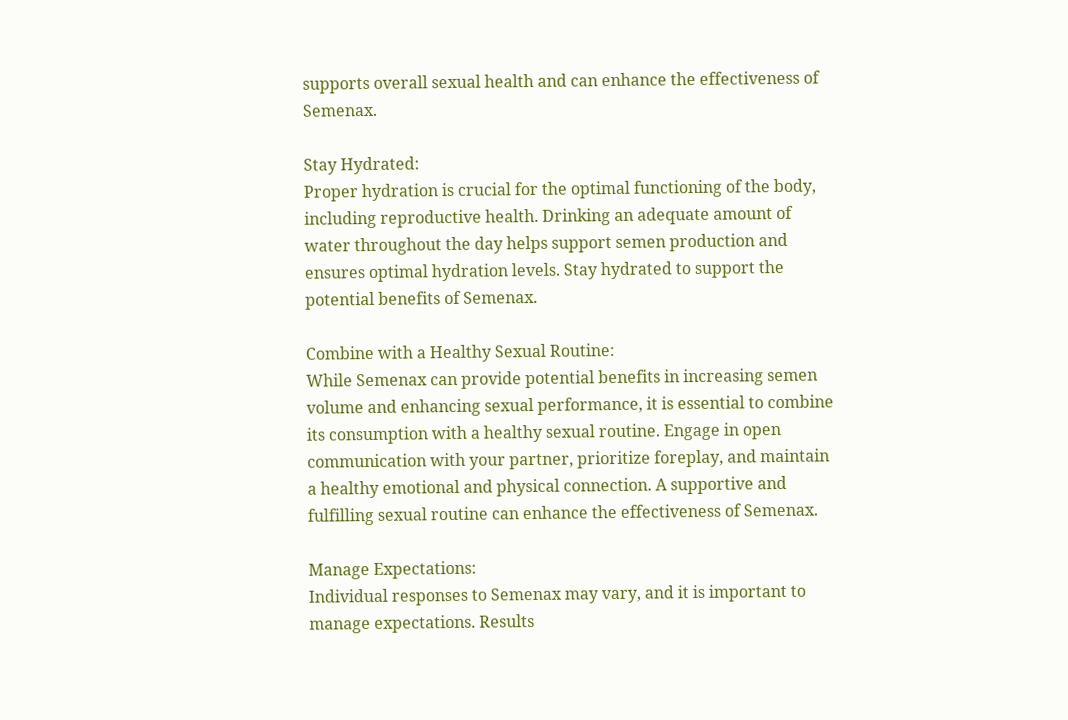supports overall sexual health and can enhance the effectiveness of Semenax.

Stay Hydrated:
Proper hydration is crucial for the optimal functioning of the body, including reproductive health. Drinking an adequate amount of water throughout the day helps support semen production and ensures optimal hydration levels. Stay hydrated to support the potential benefits of Semenax.

Combine with a Healthy Sexual Routine:
While Semenax can provide potential benefits in increasing semen volume and enhancing sexual performance, it is essential to combine its consumption with a healthy sexual routine. Engage in open communication with your partner, prioritize foreplay, and maintain a healthy emotional and physical connection. A supportive and fulfilling sexual routine can enhance the effectiveness of Semenax.

Manage Expectations:
Individual responses to Semenax may vary, and it is important to manage expectations. Results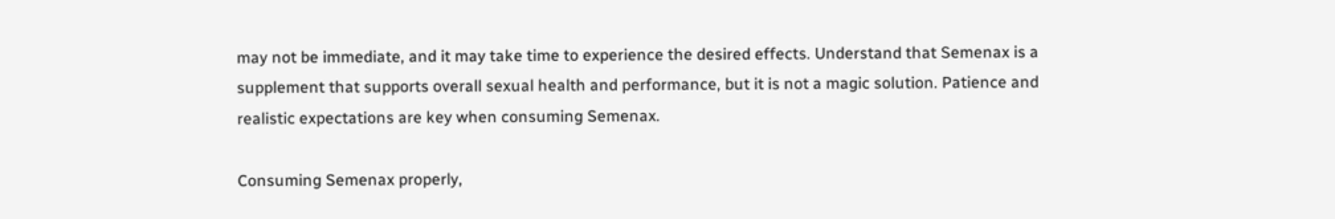may not be immediate, and it may take time to experience the desired effects. Understand that Semenax is a supplement that supports overall sexual health and performance, but it is not a magic solution. Patience and realistic expectations are key when consuming Semenax.

Consuming Semenax properly,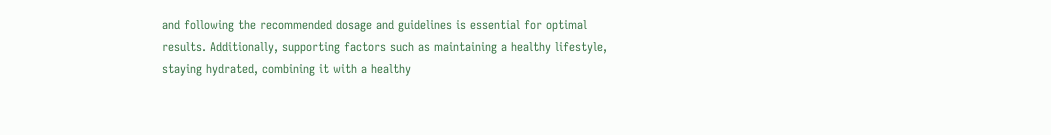and following the recommended dosage and guidelines is essential for optimal results. Additionally, supporting factors such as maintaining a healthy lifestyle, staying hydrated, combining it with a healthy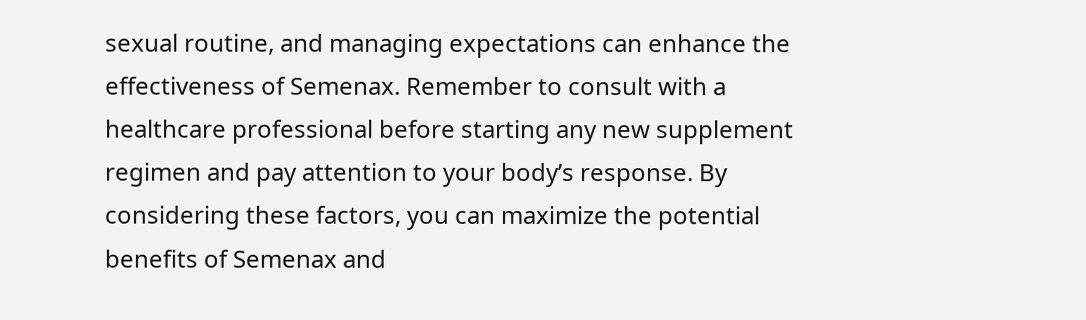sexual routine, and managing expectations can enhance the effectiveness of Semenax. Remember to consult with a healthcare professional before starting any new supplement regimen and pay attention to your body’s response. By considering these factors, you can maximize the potential benefits of Semenax and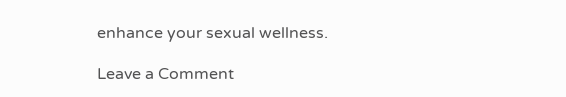enhance your sexual wellness.

Leave a Comment